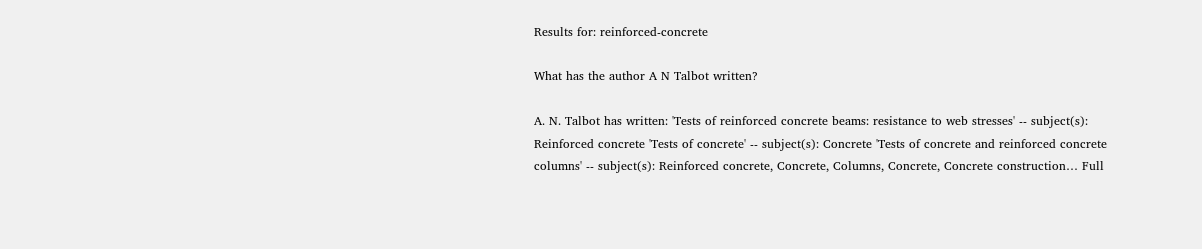Results for: reinforced-concrete

What has the author A N Talbot written?

A. N. Talbot has written: 'Tests of reinforced concrete beams: resistance to web stresses' -- subject(s): Reinforced concrete 'Tests of concrete' -- subject(s): Concrete 'Tests of concrete and reinforced concrete columns' -- subject(s): Reinforced concrete, Concrete, Columns, Concrete, Concrete construction… Full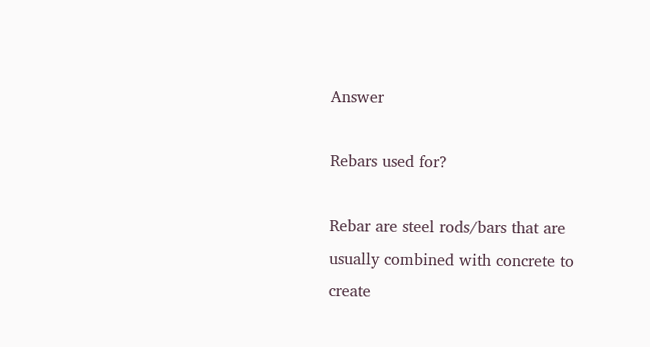Answer

Rebars used for?

Rebar are steel rods/bars that are usually combined with concrete to create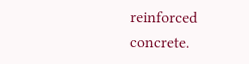reinforced concrete.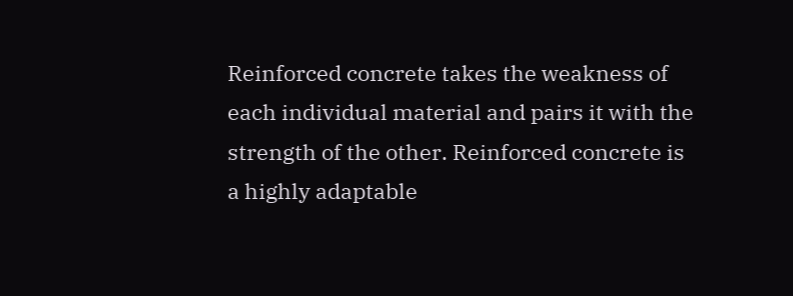Reinforced concrete takes the weakness of each individual material and pairs it with the strength of the other. Reinforced concrete is a highly adaptable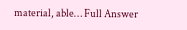material, able… Full Answer